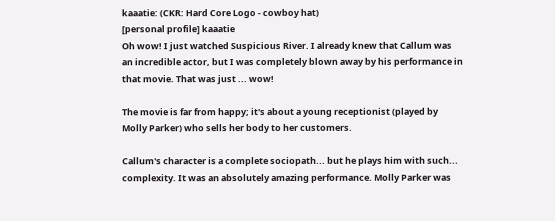kaaatie: (CKR: Hard Core Logo - cowboy hat)
[personal profile] kaaatie
Oh wow! I just watched Suspicious River. I already knew that Callum was an incredible actor, but I was completely blown away by his performance in that movie. That was just ... wow!

The movie is far from happy; it's about a young receptionist (played by Molly Parker) who sells her body to her customers.

Callum's character is a complete sociopath... but he plays him with such... complexity. It was an absolutely amazing performance. Molly Parker was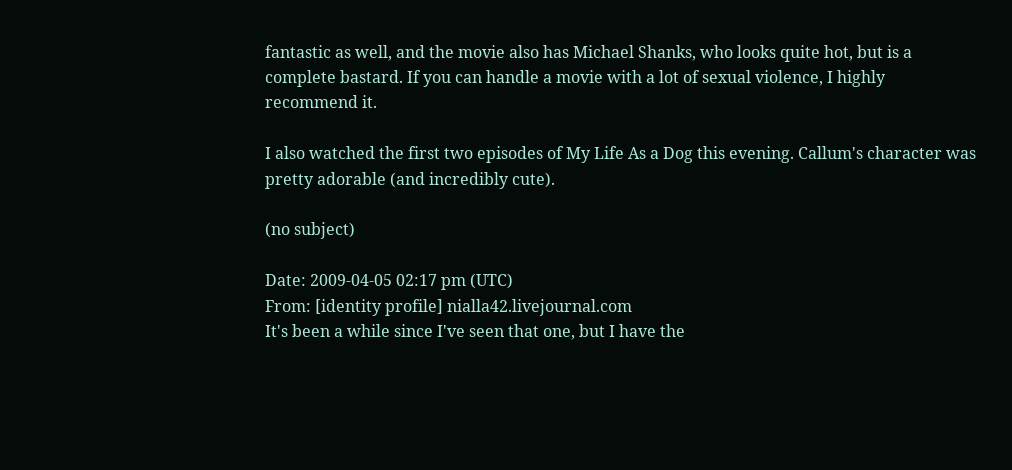fantastic as well, and the movie also has Michael Shanks, who looks quite hot, but is a complete bastard. If you can handle a movie with a lot of sexual violence, I highly recommend it.

I also watched the first two episodes of My Life As a Dog this evening. Callum's character was pretty adorable (and incredibly cute).

(no subject)

Date: 2009-04-05 02:17 pm (UTC)
From: [identity profile] nialla42.livejournal.com
It's been a while since I've seen that one, but I have the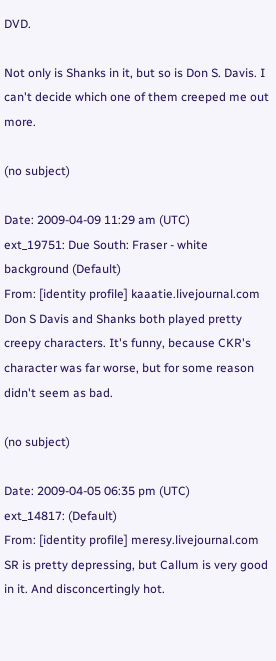DVD.

Not only is Shanks in it, but so is Don S. Davis. I can't decide which one of them creeped me out more.

(no subject)

Date: 2009-04-09 11:29 am (UTC)
ext_19751: Due South: Fraser - white background (Default)
From: [identity profile] kaaatie.livejournal.com
Don S Davis and Shanks both played pretty creepy characters. It's funny, because CKR's character was far worse, but for some reason didn't seem as bad.

(no subject)

Date: 2009-04-05 06:35 pm (UTC)
ext_14817: (Default)
From: [identity profile] meresy.livejournal.com
SR is pretty depressing, but Callum is very good in it. And disconcertingly hot.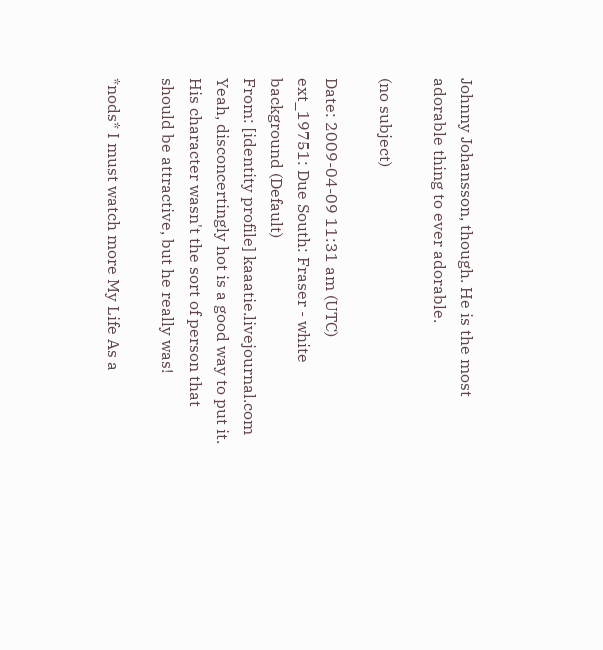Johnny Johansson, though. He is the most adorable thing to ever adorable.

(no subject)

Date: 2009-04-09 11:31 am (UTC)
ext_19751: Due South: Fraser - white background (Default)
From: [identity profile] kaaatie.livejournal.com
Yeah, disconcertingly hot is a good way to put it. His character wasn't the sort of person that should be attractive, but he really was!

*nods* I must watch more My Life As a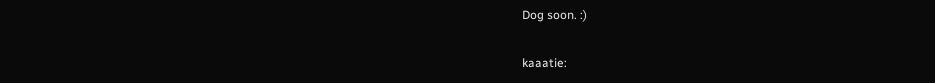Dog soon. :)


kaaatie: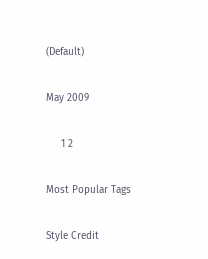(Default)

May 2009

     1 2

Most Popular Tags

Style Credit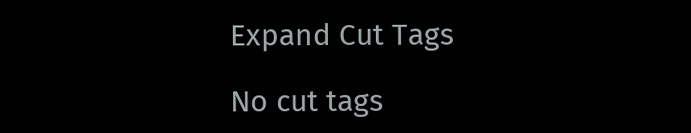Expand Cut Tags

No cut tags